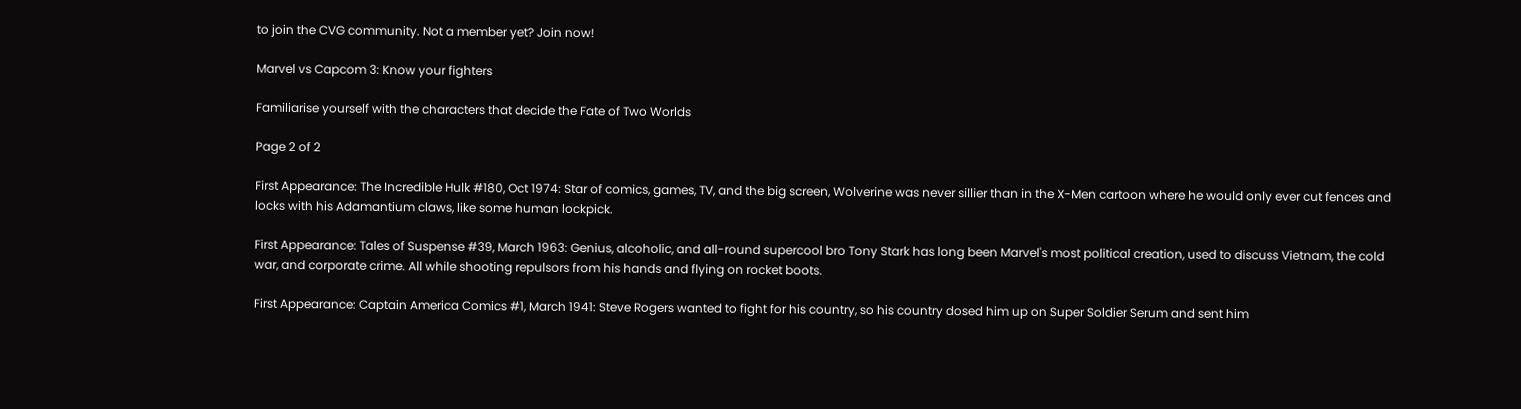to join the CVG community. Not a member yet? Join now!

Marvel vs Capcom 3: Know your fighters

Familiarise yourself with the characters that decide the Fate of Two Worlds

Page 2 of 2

First Appearance: The Incredible Hulk #180, Oct 1974: Star of comics, games, TV, and the big screen, Wolverine was never sillier than in the X-Men cartoon where he would only ever cut fences and locks with his Adamantium claws, like some human lockpick.

First Appearance: Tales of Suspense #39, March 1963: Genius, alcoholic, and all-round supercool bro Tony Stark has long been Marvel's most political creation, used to discuss Vietnam, the cold war, and corporate crime. All while shooting repulsors from his hands and flying on rocket boots.

First Appearance: Captain America Comics #1, March 1941: Steve Rogers wanted to fight for his country, so his country dosed him up on Super Soldier Serum and sent him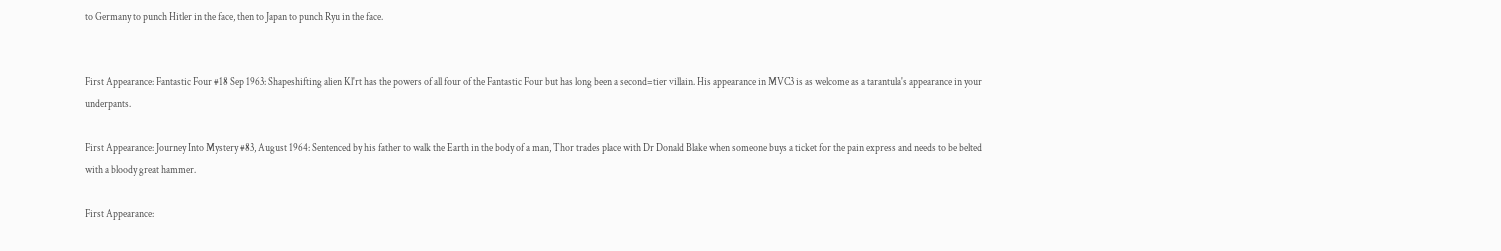to Germany to punch Hitler in the face, then to Japan to punch Ryu in the face.


First Appearance: Fantastic Four #18 Sep 1963: Shapeshifting alien Kl'rt has the powers of all four of the Fantastic Four but has long been a second=tier villain. His appearance in MVC3 is as welcome as a tarantula's appearance in your underpants.

First Appearance: Journey Into Mystery #83, August 1964: Sentenced by his father to walk the Earth in the body of a man, Thor trades place with Dr Donald Blake when someone buys a ticket for the pain express and needs to be belted with a bloody great hammer.

First Appearance: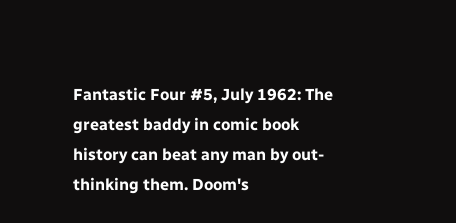Fantastic Four #5, July 1962: The greatest baddy in comic book history can beat any man by out-thinking them. Doom's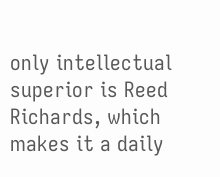only intellectual superior is Reed Richards, which makes it a daily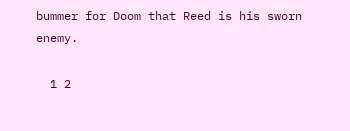bummer for Doom that Reed is his sworn enemy.

  1 2